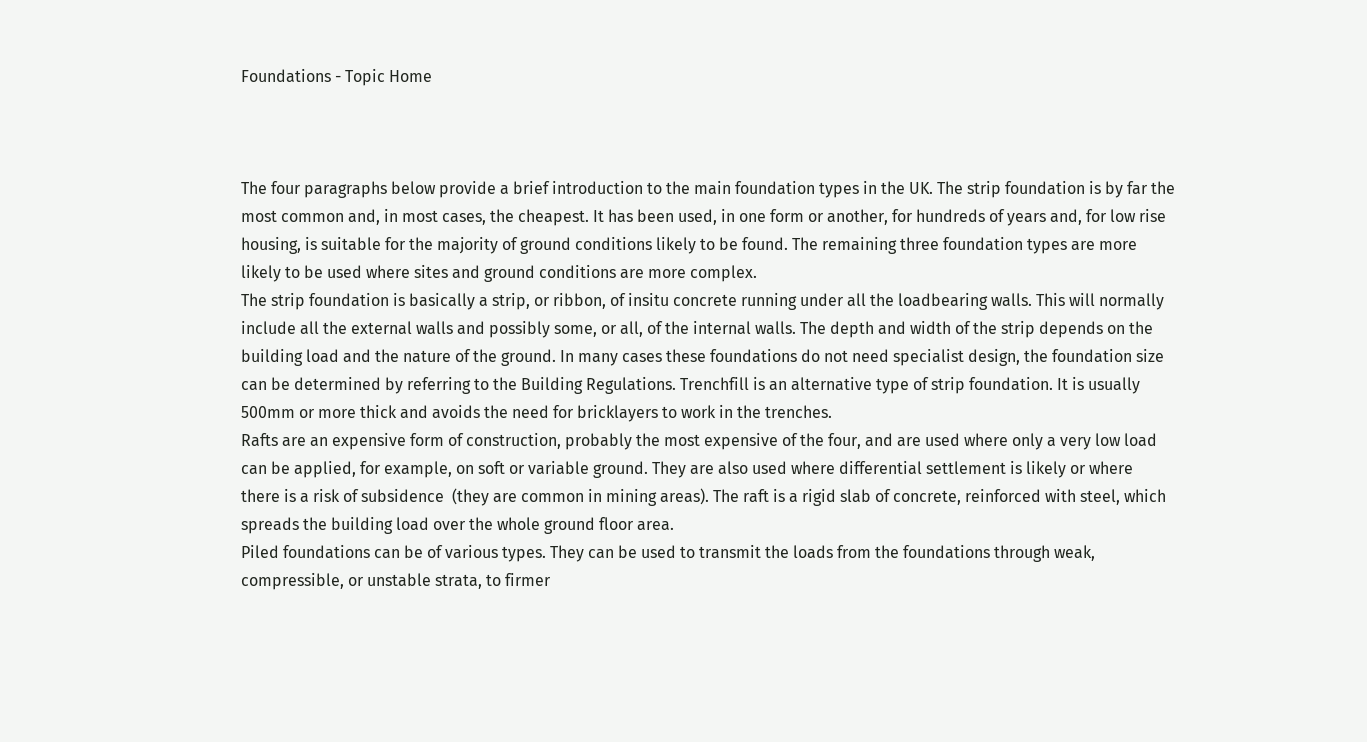Foundations - Topic Home



The four paragraphs below provide a brief introduction to the main foundation types in the UK. The strip foundation is by far the most common and, in most cases, the cheapest. It has been used, in one form or another, for hundreds of years and, for low rise housing, is suitable for the majority of ground conditions likely to be found. The remaining three foundation types are more likely to be used where sites and ground conditions are more complex.
The strip foundation is basically a strip, or ribbon, of insitu concrete running under all the loadbearing walls. This will normally include all the external walls and possibly some, or all, of the internal walls. The depth and width of the strip depends on the building load and the nature of the ground. In many cases these foundations do not need specialist design, the foundation size can be determined by referring to the Building Regulations. Trenchfill is an alternative type of strip foundation. It is usually 500mm or more thick and avoids the need for bricklayers to work in the trenches.
Rafts are an expensive form of construction, probably the most expensive of the four, and are used where only a very low load can be applied, for example, on soft or variable ground. They are also used where differential settlement is likely or where there is a risk of subsidence  (they are common in mining areas). The raft is a rigid slab of concrete, reinforced with steel, which spreads the building load over the whole ground floor area.
Piled foundations can be of various types. They can be used to transmit the loads from the foundations through weak, compressible, or unstable strata, to firmer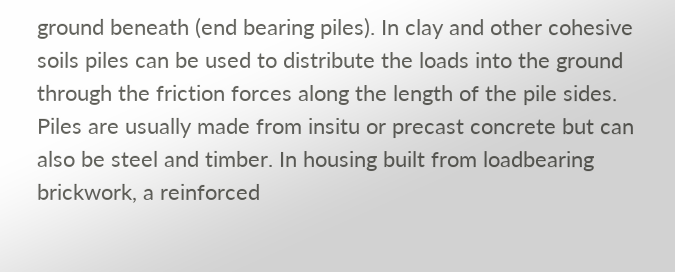ground beneath (end bearing piles). In clay and other cohesive soils piles can be used to distribute the loads into the ground through the friction forces along the length of the pile sides. Piles are usually made from insitu or precast concrete but can also be steel and timber. In housing built from loadbearing brickwork, a reinforced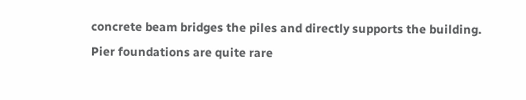concrete beam bridges the piles and directly supports the building.
Pier foundations are quite rare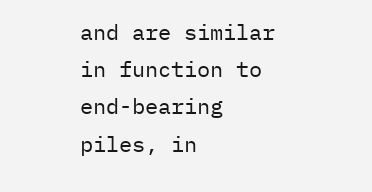and are similar in function to end-bearing piles, in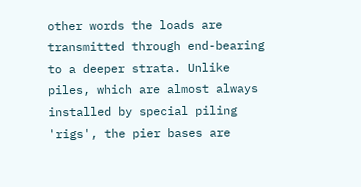other words the loads are transmitted through end-bearing to a deeper strata. Unlike piles, which are almost always installed by special piling 'rigs', the pier bases are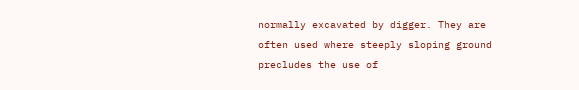normally excavated by digger. They are often used where steeply sloping ground precludes the use of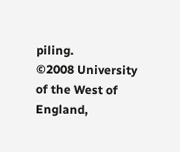piling.
©2008 University of the West of England,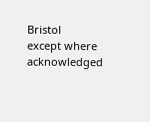Bristol
except where acknowledged